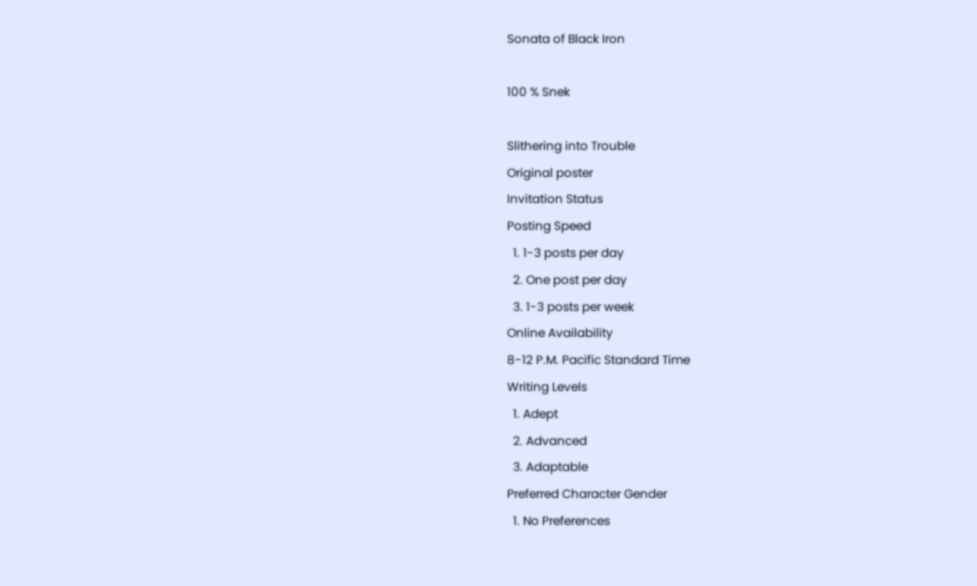Sonata of Black Iron

100 % Snek

Slithering into Trouble
Original poster
Invitation Status
Posting Speed
  1. 1-3 posts per day
  2. One post per day
  3. 1-3 posts per week
Online Availability
8-12 P.M. Pacific Standard Time
Writing Levels
  1. Adept
  2. Advanced
  3. Adaptable
Preferred Character Gender
  1. No Preferences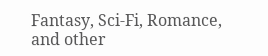Fantasy, Sci-Fi, Romance, and other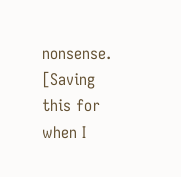nonsense.
[Saving this for when I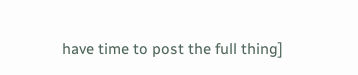have time to post the full thing]